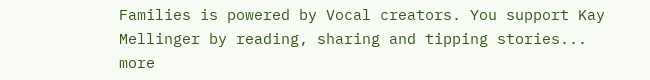Families is powered by Vocal creators. You support Kay Mellinger by reading, sharing and tipping stories... more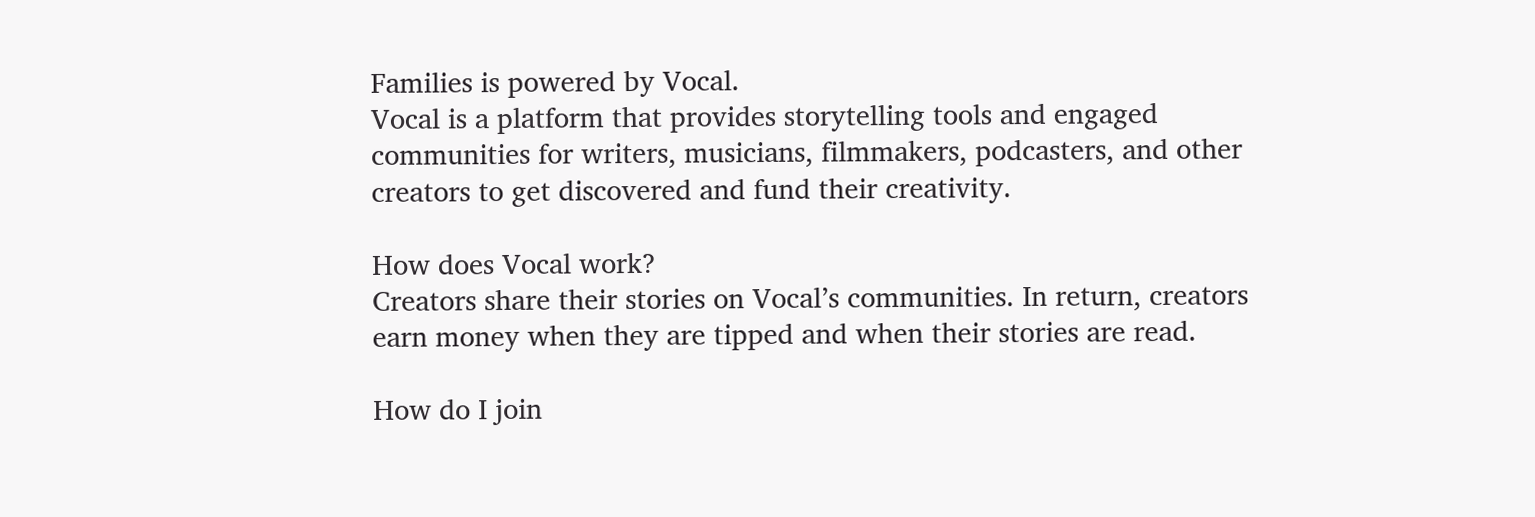Families is powered by Vocal.
Vocal is a platform that provides storytelling tools and engaged communities for writers, musicians, filmmakers, podcasters, and other creators to get discovered and fund their creativity.

How does Vocal work?
Creators share their stories on Vocal’s communities. In return, creators earn money when they are tipped and when their stories are read.

How do I join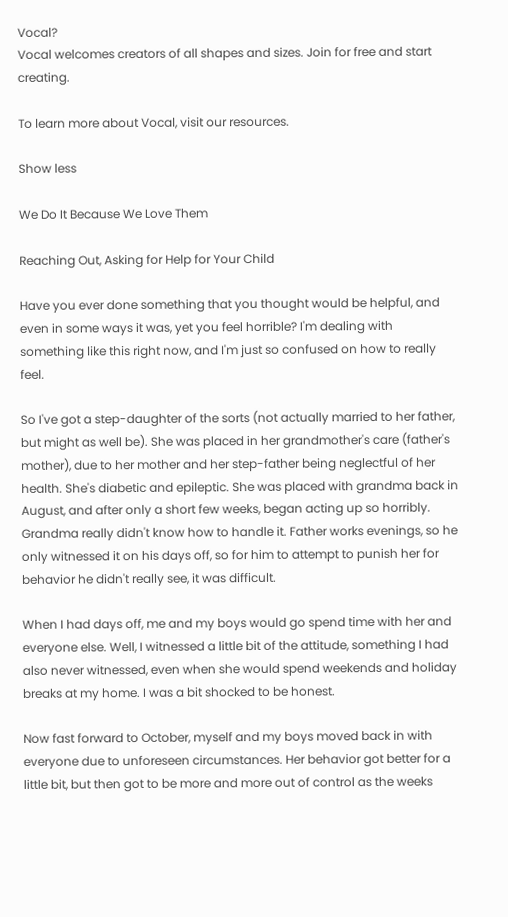Vocal?
Vocal welcomes creators of all shapes and sizes. Join for free and start creating.

To learn more about Vocal, visit our resources.

Show less

We Do It Because We Love Them

Reaching Out, Asking for Help for Your Child

Have you ever done something that you thought would be helpful, and even in some ways it was, yet you feel horrible? I'm dealing with something like this right now, and I'm just so confused on how to really feel.

So I've got a step-daughter of the sorts (not actually married to her father, but might as well be). She was placed in her grandmother's care (father's mother), due to her mother and her step-father being neglectful of her health. She's diabetic and epileptic. She was placed with grandma back in August, and after only a short few weeks, began acting up so horribly. Grandma really didn't know how to handle it. Father works evenings, so he only witnessed it on his days off, so for him to attempt to punish her for behavior he didn't really see, it was difficult.

When I had days off, me and my boys would go spend time with her and everyone else. Well, I witnessed a little bit of the attitude, something I had also never witnessed, even when she would spend weekends and holiday breaks at my home. I was a bit shocked to be honest.

Now fast forward to October, myself and my boys moved back in with everyone due to unforeseen circumstances. Her behavior got better for a little bit, but then got to be more and more out of control as the weeks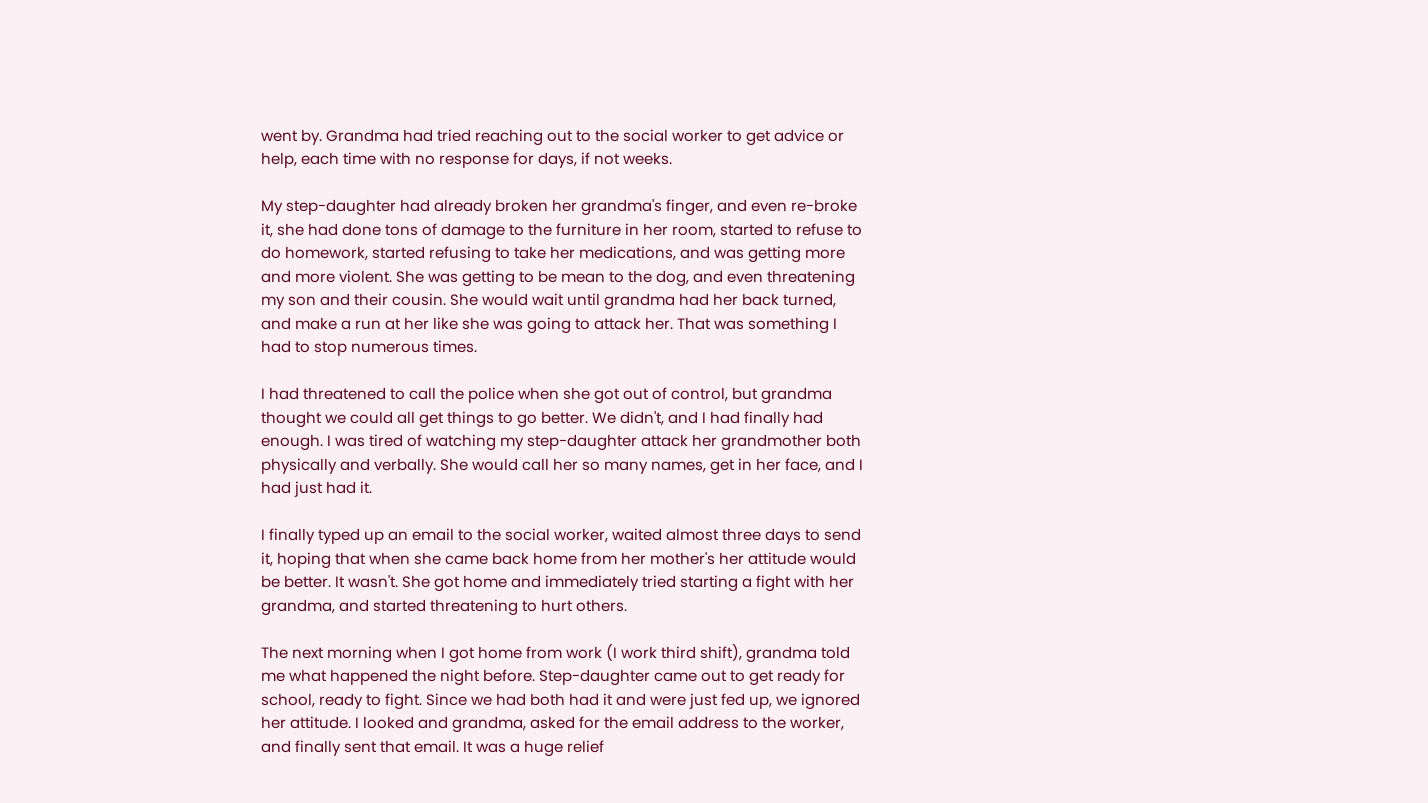went by. Grandma had tried reaching out to the social worker to get advice or help, each time with no response for days, if not weeks.

My step-daughter had already broken her grandma's finger, and even re-broke it, she had done tons of damage to the furniture in her room, started to refuse to do homework, started refusing to take her medications, and was getting more and more violent. She was getting to be mean to the dog, and even threatening my son and their cousin. She would wait until grandma had her back turned, and make a run at her like she was going to attack her. That was something I had to stop numerous times.

I had threatened to call the police when she got out of control, but grandma thought we could all get things to go better. We didn't, and I had finally had enough. I was tired of watching my step-daughter attack her grandmother both physically and verbally. She would call her so many names, get in her face, and I had just had it.

I finally typed up an email to the social worker, waited almost three days to send it, hoping that when she came back home from her mother's her attitude would be better. It wasn't. She got home and immediately tried starting a fight with her grandma, and started threatening to hurt others.

The next morning when I got home from work (I work third shift), grandma told me what happened the night before. Step-daughter came out to get ready for school, ready to fight. Since we had both had it and were just fed up, we ignored her attitude. I looked and grandma, asked for the email address to the worker, and finally sent that email. It was a huge relief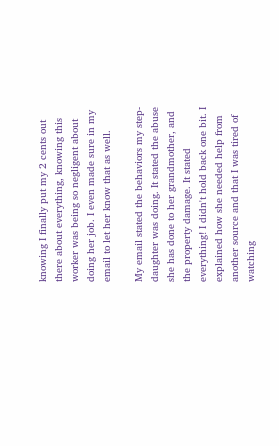knowing I finally put my 2 cents out there about everything, knowing this worker was being so negligent about doing her job. I even made sure in my email to let her know that as well.

My email stated the behaviors my step-daughter was doing. It stated the abuse she has done to her grandmother, and the property damage. It stated everything! I didn't hold back one bit. I explained how she needed help from another source and that I was tired of watching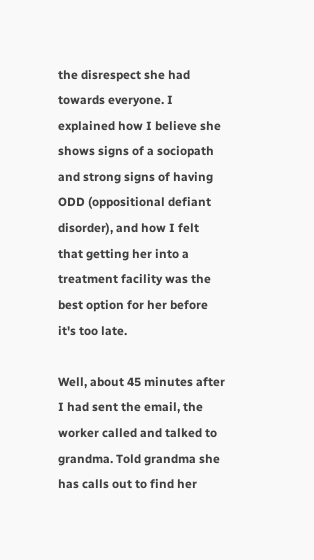the disrespect she had towards everyone. I explained how I believe she shows signs of a sociopath and strong signs of having ODD (oppositional defiant disorder), and how I felt that getting her into a treatment facility was the best option for her before it's too late.

Well, about 45 minutes after I had sent the email, the worker called and talked to grandma. Told grandma she has calls out to find her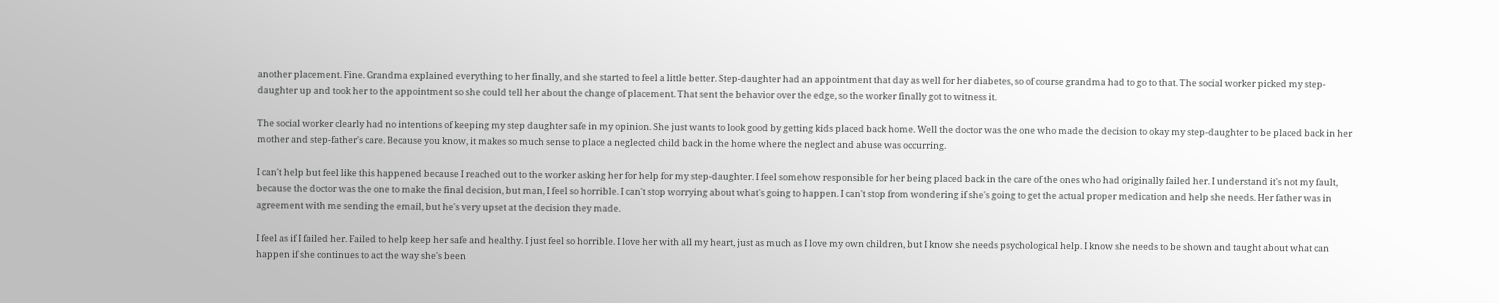another placement. Fine. Grandma explained everything to her finally, and she started to feel a little better. Step-daughter had an appointment that day as well for her diabetes, so of course grandma had to go to that. The social worker picked my step-daughter up and took her to the appointment so she could tell her about the change of placement. That sent the behavior over the edge, so the worker finally got to witness it.

The social worker clearly had no intentions of keeping my step daughter safe in my opinion. She just wants to look good by getting kids placed back home. Well the doctor was the one who made the decision to okay my step-daughter to be placed back in her mother and step-father's care. Because you know, it makes so much sense to place a neglected child back in the home where the neglect and abuse was occurring.

I can't help but feel like this happened because I reached out to the worker asking her for help for my step-daughter. I feel somehow responsible for her being placed back in the care of the ones who had originally failed her. I understand it's not my fault, because the doctor was the one to make the final decision, but man, I feel so horrible. I can't stop worrying about what's going to happen. I can't stop from wondering if she's going to get the actual proper medication and help she needs. Her father was in agreement with me sending the email, but he's very upset at the decision they made.

I feel as if I failed her. Failed to help keep her safe and healthy. I just feel so horrible. I love her with all my heart, just as much as I love my own children, but I know she needs psychological help. I know she needs to be shown and taught about what can happen if she continues to act the way she's been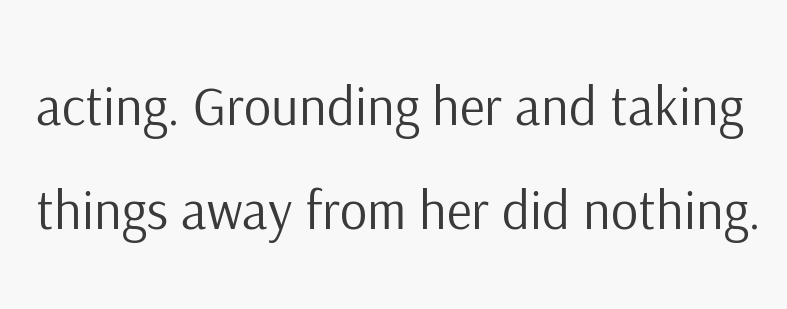acting. Grounding her and taking things away from her did nothing.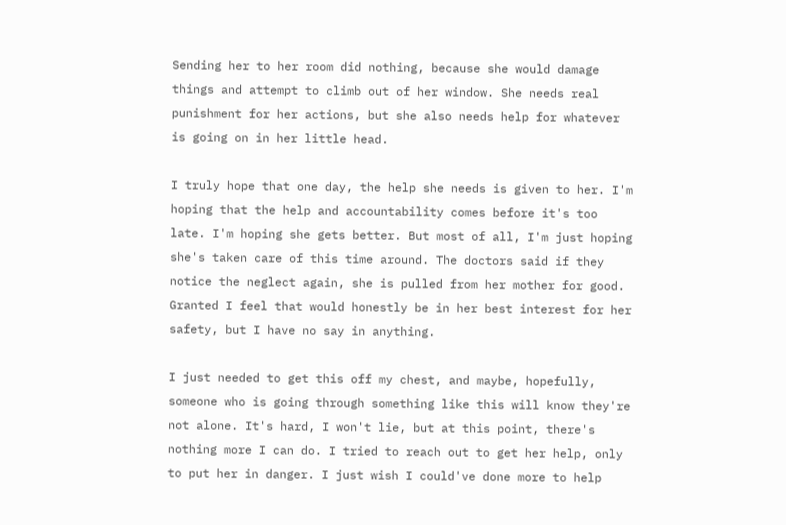Sending her to her room did nothing, because she would damage things and attempt to climb out of her window. She needs real punishment for her actions, but she also needs help for whatever is going on in her little head.

I truly hope that one day, the help she needs is given to her. I'm hoping that the help and accountability comes before it's too late. I'm hoping she gets better. But most of all, I'm just hoping she's taken care of this time around. The doctors said if they notice the neglect again, she is pulled from her mother for good. Granted I feel that would honestly be in her best interest for her safety, but I have no say in anything.

I just needed to get this off my chest, and maybe, hopefully, someone who is going through something like this will know they're not alone. It's hard, I won't lie, but at this point, there's nothing more I can do. I tried to reach out to get her help, only to put her in danger. I just wish I could've done more to help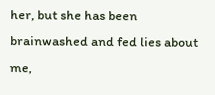her, but she has been brainwashed and fed lies about me,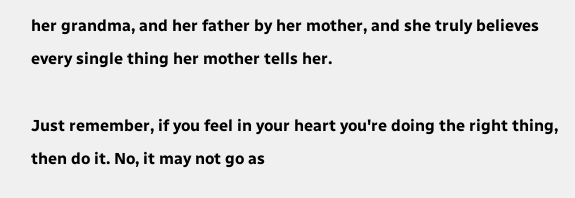her grandma, and her father by her mother, and she truly believes every single thing her mother tells her.

Just remember, if you feel in your heart you're doing the right thing, then do it. No, it may not go as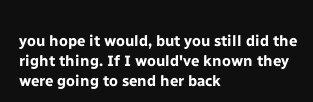you hope it would, but you still did the right thing. If I would've known they were going to send her back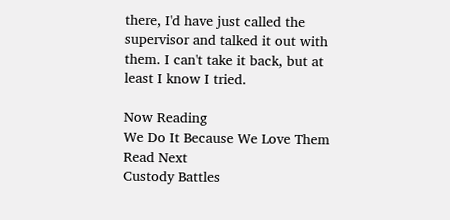there, I'd have just called the supervisor and talked it out with them. I can't take it back, but at least I know I tried.

Now Reading
We Do It Because We Love Them
Read Next
Custody Battles